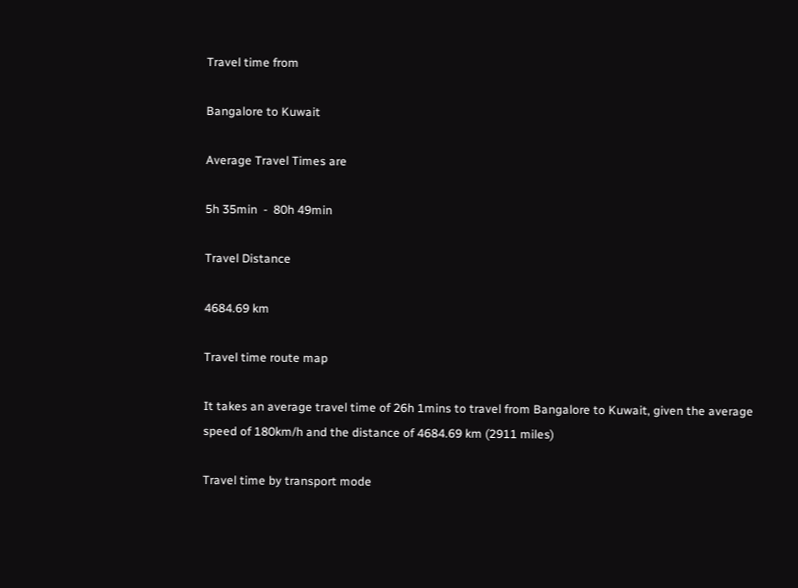Travel time from

Bangalore to Kuwait

Average Travel Times are

5h 35min  -  80h 49min

Travel Distance

4684.69 km

Travel time route map

It takes an average travel time of 26h 1mins to travel from Bangalore to Kuwait, given the average speed of 180km/h and the distance of 4684.69 km (2911 miles)

Travel time by transport mode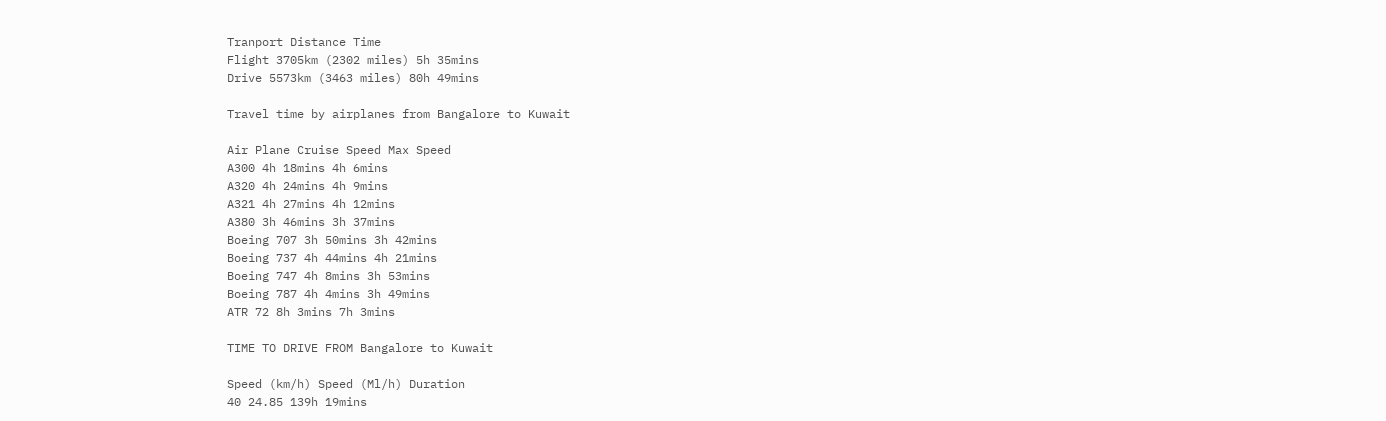Tranport Distance Time
Flight 3705km (2302 miles) 5h 35mins
Drive 5573km (3463 miles) 80h 49mins

Travel time by airplanes from Bangalore to Kuwait

Air Plane Cruise Speed Max Speed
A300 4h 18mins 4h 6mins
A320 4h 24mins 4h 9mins
A321 4h 27mins 4h 12mins
A380 3h 46mins 3h 37mins
Boeing 707 3h 50mins 3h 42mins
Boeing 737 4h 44mins 4h 21mins
Boeing 747 4h 8mins 3h 53mins
Boeing 787 4h 4mins 3h 49mins
ATR 72 8h 3mins 7h 3mins

TIME TO DRIVE FROM Bangalore to Kuwait

Speed (km/h) Speed (Ml/h) Duration
40 24.85 139h 19mins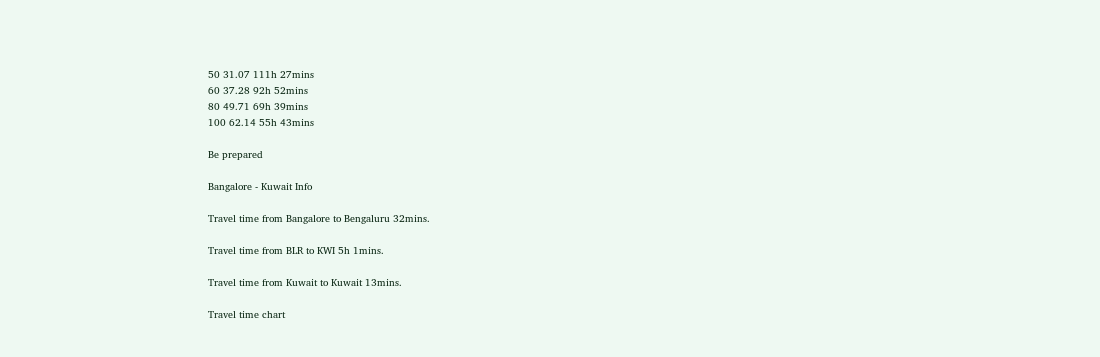50 31.07 111h 27mins
60 37.28 92h 52mins
80 49.71 69h 39mins
100 62.14 55h 43mins

Be prepared

Bangalore - Kuwait Info

Travel time from Bangalore to Bengaluru 32mins.

Travel time from BLR to KWI 5h 1mins.

Travel time from Kuwait to Kuwait 13mins.

Travel time chart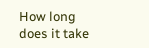How long does it take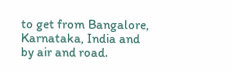to get from Bangalore, Karnataka, India and by air and road.